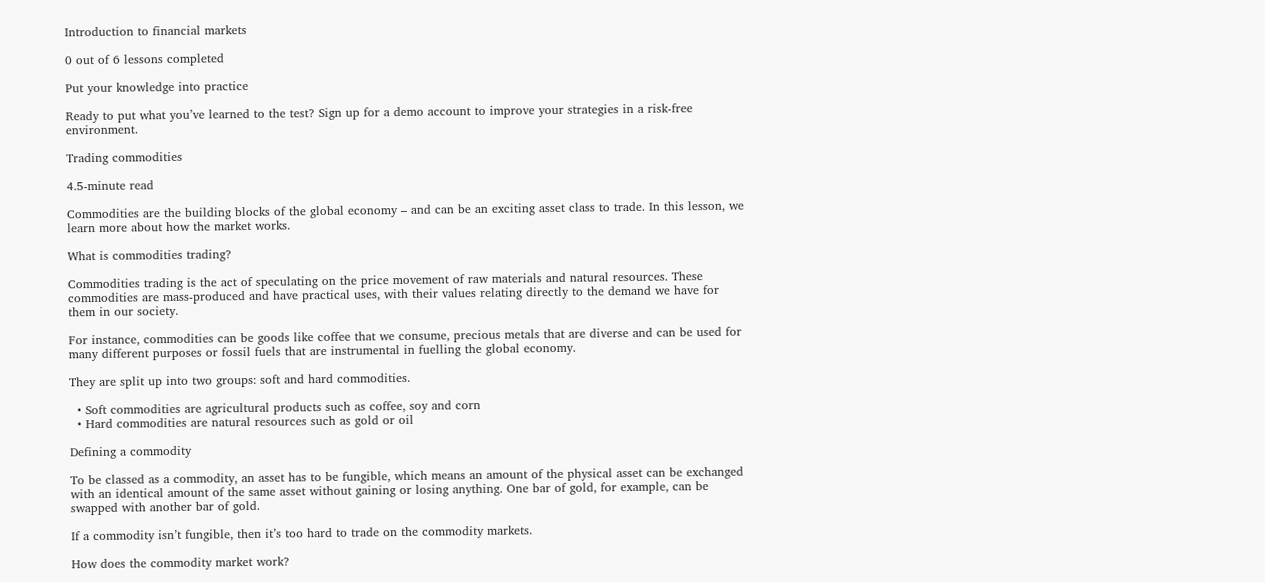Introduction to financial markets

0 out of 6 lessons completed

Put your knowledge into practice

Ready to put what you’ve learned to the test? Sign up for a demo account to improve your strategies in a risk-free environment.

Trading commodities

4.5-minute read

Commodities are the building blocks of the global economy – and can be an exciting asset class to trade. In this lesson, we learn more about how the market works.

What is commodities trading?

Commodities trading is the act of speculating on the price movement of raw materials and natural resources. These commodities are mass-produced and have practical uses, with their values relating directly to the demand we have for them in our society.

For instance, commodities can be goods like coffee that we consume, precious metals that are diverse and can be used for many different purposes or fossil fuels that are instrumental in fuelling the global economy.

They are split up into two groups: soft and hard commodities.

  • Soft commodities are agricultural products such as coffee, soy and corn
  • Hard commodities are natural resources such as gold or oil

Defining a commodity

To be classed as a commodity, an asset has to be fungible, which means an amount of the physical asset can be exchanged with an identical amount of the same asset without gaining or losing anything. One bar of gold, for example, can be swapped with another bar of gold.

If a commodity isn’t fungible, then it’s too hard to trade on the commodity markets.

How does the commodity market work?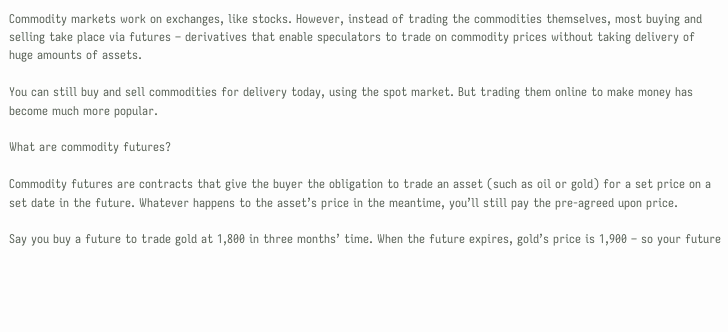Commodity markets work on exchanges, like stocks. However, instead of trading the commodities themselves, most buying and selling take place via futures – derivatives that enable speculators to trade on commodity prices without taking delivery of huge amounts of assets.

You can still buy and sell commodities for delivery today, using the spot market. But trading them online to make money has become much more popular.

What are commodity futures?

Commodity futures are contracts that give the buyer the obligation to trade an asset (such as oil or gold) for a set price on a set date in the future. Whatever happens to the asset’s price in the meantime, you’ll still pay the pre-agreed upon price.

Say you buy a future to trade gold at 1,800 in three months’ time. When the future expires, gold’s price is 1,900 – so your future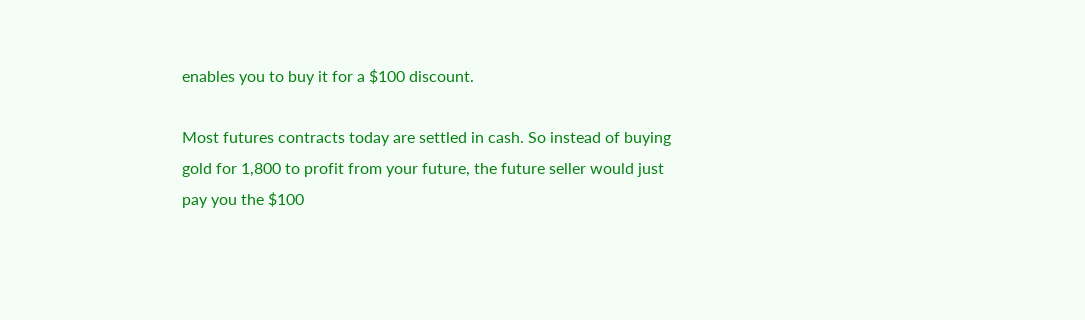enables you to buy it for a $100 discount.

Most futures contracts today are settled in cash. So instead of buying gold for 1,800 to profit from your future, the future seller would just pay you the $100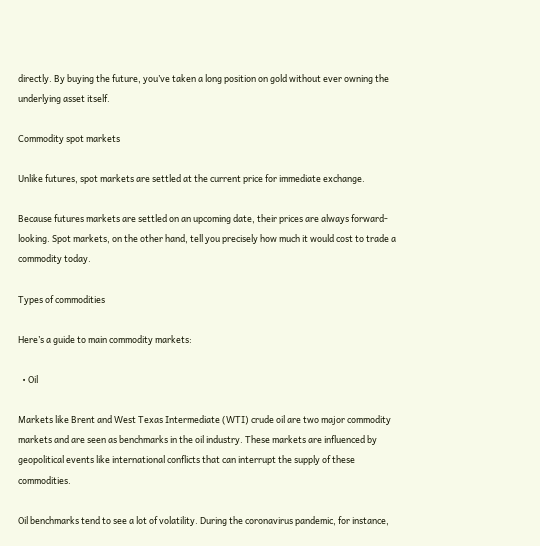directly. By buying the future, you’ve taken a long position on gold without ever owning the underlying asset itself.

Commodity spot markets

Unlike futures, spot markets are settled at the current price for immediate exchange.

Because futures markets are settled on an upcoming date, their prices are always forward-looking. Spot markets, on the other hand, tell you precisely how much it would cost to trade a commodity today.

Types of commodities

Here’s a guide to main commodity markets:

  • Oil

Markets like Brent and West Texas Intermediate (WTI) crude oil are two major commodity markets and are seen as benchmarks in the oil industry. These markets are influenced by geopolitical events like international conflicts that can interrupt the supply of these commodities.

Oil benchmarks tend to see a lot of volatility. During the coronavirus pandemic, for instance,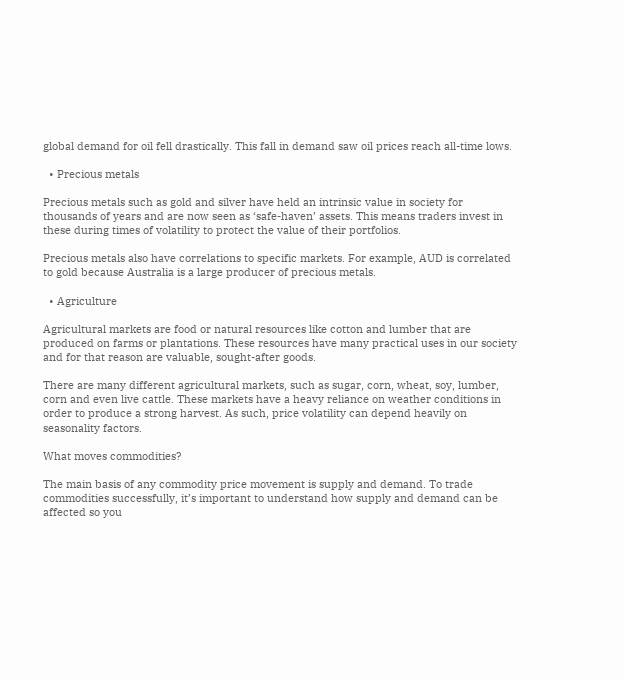global demand for oil fell drastically. This fall in demand saw oil prices reach all-time lows.

  • Precious metals

Precious metals such as gold and silver have held an intrinsic value in society for thousands of years and are now seen as ‘safe-haven’ assets. This means traders invest in these during times of volatility to protect the value of their portfolios.

Precious metals also have correlations to specific markets. For example, AUD is correlated to gold because Australia is a large producer of precious metals.

  • Agriculture

Agricultural markets are food or natural resources like cotton and lumber that are produced on farms or plantations. These resources have many practical uses in our society and for that reason are valuable, sought-after goods.

There are many different agricultural markets, such as sugar, corn, wheat, soy, lumber, corn and even live cattle. These markets have a heavy reliance on weather conditions in order to produce a strong harvest. As such, price volatility can depend heavily on seasonality factors.

What moves commodities?

The main basis of any commodity price movement is supply and demand. To trade commodities successfully, it’s important to understand how supply and demand can be affected so you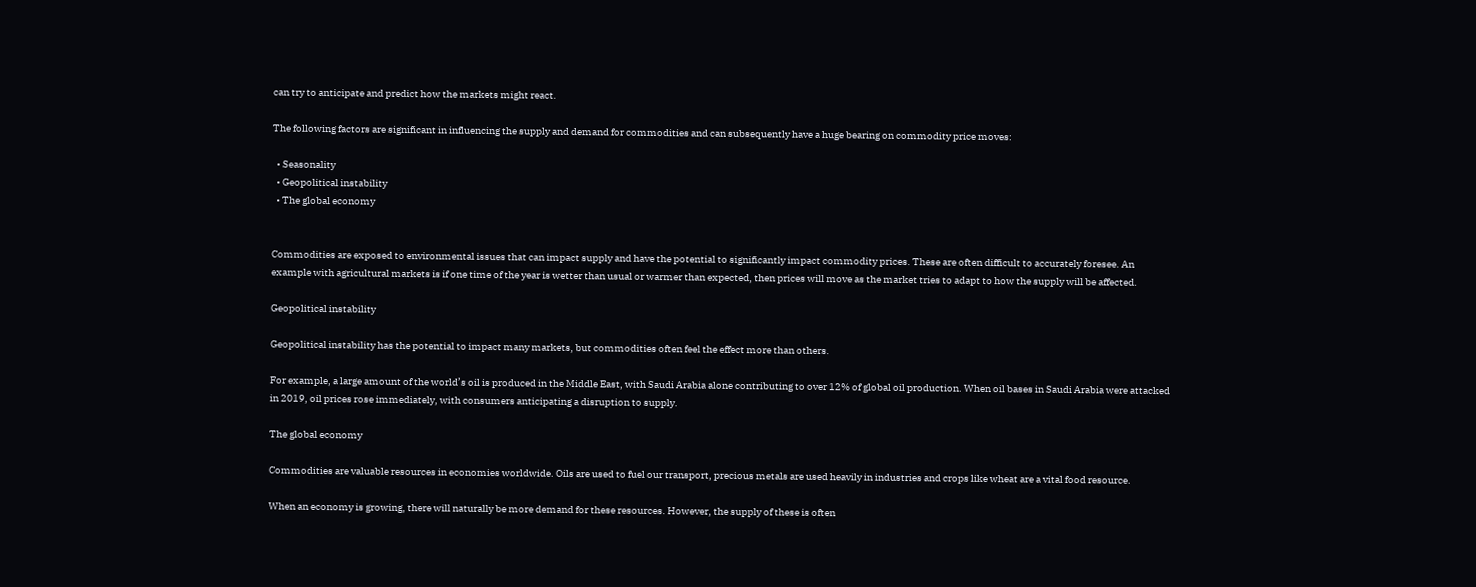can try to anticipate and predict how the markets might react.

The following factors are significant in influencing the supply and demand for commodities and can subsequently have a huge bearing on commodity price moves:

  • Seasonality
  • Geopolitical instability
  • The global economy


Commodities are exposed to environmental issues that can impact supply and have the potential to significantly impact commodity prices. These are often difficult to accurately foresee. An example with agricultural markets is if one time of the year is wetter than usual or warmer than expected, then prices will move as the market tries to adapt to how the supply will be affected.

Geopolitical instability

Geopolitical instability has the potential to impact many markets, but commodities often feel the effect more than others.

For example, a large amount of the world’s oil is produced in the Middle East, with Saudi Arabia alone contributing to over 12% of global oil production. When oil bases in Saudi Arabia were attacked in 2019, oil prices rose immediately, with consumers anticipating a disruption to supply.

The global economy

Commodities are valuable resources in economies worldwide. Oils are used to fuel our transport, precious metals are used heavily in industries and crops like wheat are a vital food resource.

When an economy is growing, there will naturally be more demand for these resources. However, the supply of these is often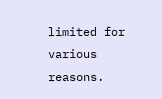limited for various reasons.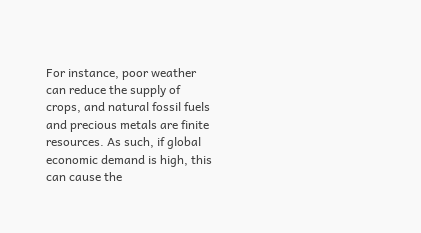For instance, poor weather can reduce the supply of crops, and natural fossil fuels and precious metals are finite resources. As such, if global economic demand is high, this can cause the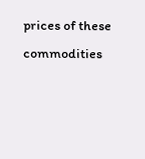prices of these commodities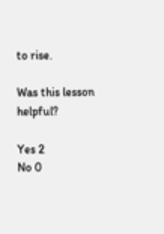to rise.

Was this lesson helpful?

Yes 2
No 0